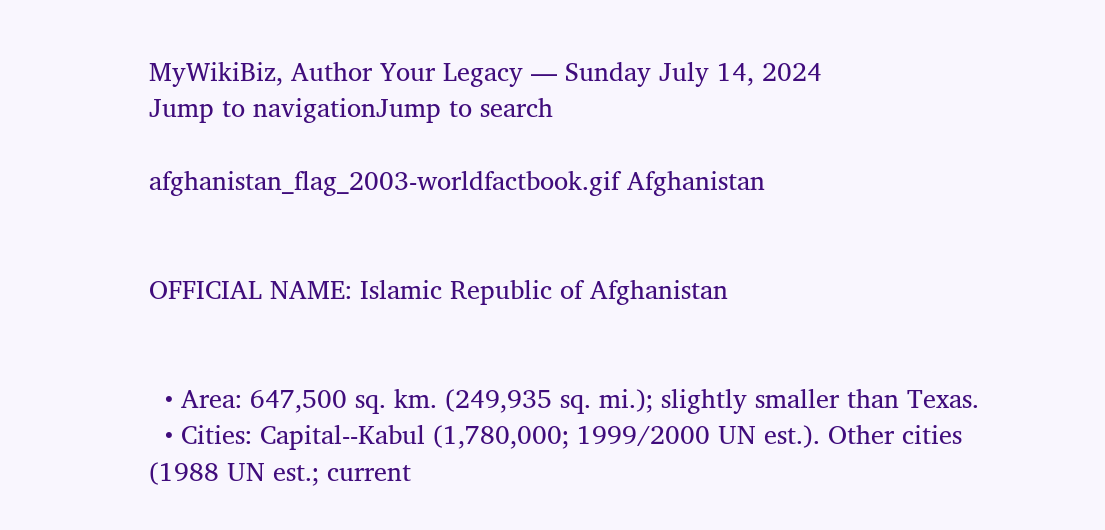MyWikiBiz, Author Your Legacy — Sunday July 14, 2024
Jump to navigationJump to search

afghanistan_flag_2003-worldfactbook.gif Afghanistan


OFFICIAL NAME: Islamic Republic of Afghanistan


  • Area: 647,500 sq. km. (249,935 sq. mi.); slightly smaller than Texas.
  • Cities: Capital--Kabul (1,780,000; 1999/2000 UN est.). Other cities (1988 UN est.; current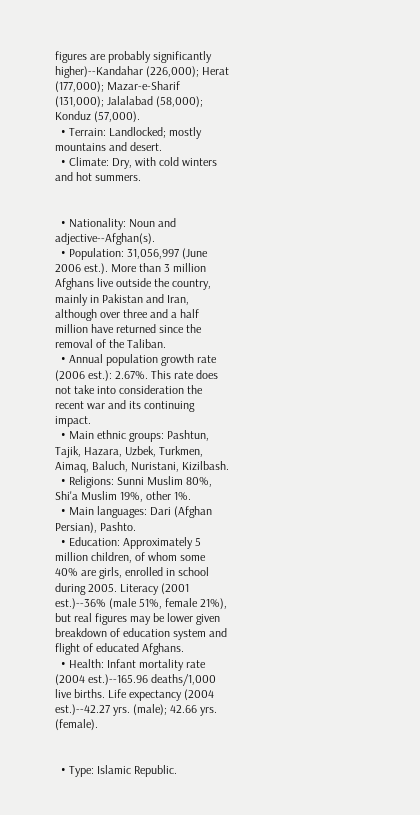figures are probably significantly higher)--Kandahar (226,000); Herat (177,000); Mazar-e-Sharif (131,000); Jalalabad (58,000); Konduz (57,000).
  • Terrain: Landlocked; mostly mountains and desert.
  • Climate: Dry, with cold winters and hot summers.


  • Nationality: Noun and adjective--Afghan(s).
  • Population: 31,056,997 (June 2006 est.). More than 3 million Afghans live outside the country, mainly in Pakistan and Iran, although over three and a half million have returned since the removal of the Taliban.
  • Annual population growth rate (2006 est.): 2.67%. This rate does not take into consideration the recent war and its continuing impact.
  • Main ethnic groups: Pashtun, Tajik, Hazara, Uzbek, Turkmen, Aimaq, Baluch, Nuristani, Kizilbash.
  • Religions: Sunni Muslim 80%, Shi'a Muslim 19%, other 1%.
  • Main languages: Dari (Afghan Persian), Pashto.
  • Education: Approximately 5 million children, of whom some 40% are girls, enrolled in school during 2005. Literacy (2001 est.)--36% (male 51%, female 21%), but real figures may be lower given breakdown of education system and flight of educated Afghans.
  • Health: Infant mortality rate (2004 est.)--165.96 deaths/1,000 live births. Life expectancy (2004 est.)--42.27 yrs. (male); 42.66 yrs. (female).


  • Type: Islamic Republic.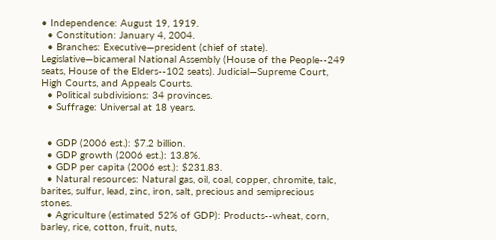• Independence: August 19, 1919.
  • Constitution: January 4, 2004.
  • Branches: Executive—president (chief of state). Legislative—bicameral National Assembly (House of the People--249 seats, House of the Elders--102 seats). Judicial—Supreme Court, High Courts, and Appeals Courts.
  • Political subdivisions: 34 provinces.
  • Suffrage: Universal at 18 years.


  • GDP (2006 est.): $7.2 billion.
  • GDP growth (2006 est.): 13.8%.
  • GDP per capita (2006 est.): $231.83.
  • Natural resources: Natural gas, oil, coal, copper, chromite, talc, barites, sulfur, lead, zinc, iron, salt, precious and semiprecious stones.
  • Agriculture (estimated 52% of GDP): Products--wheat, corn, barley, rice, cotton, fruit, nuts,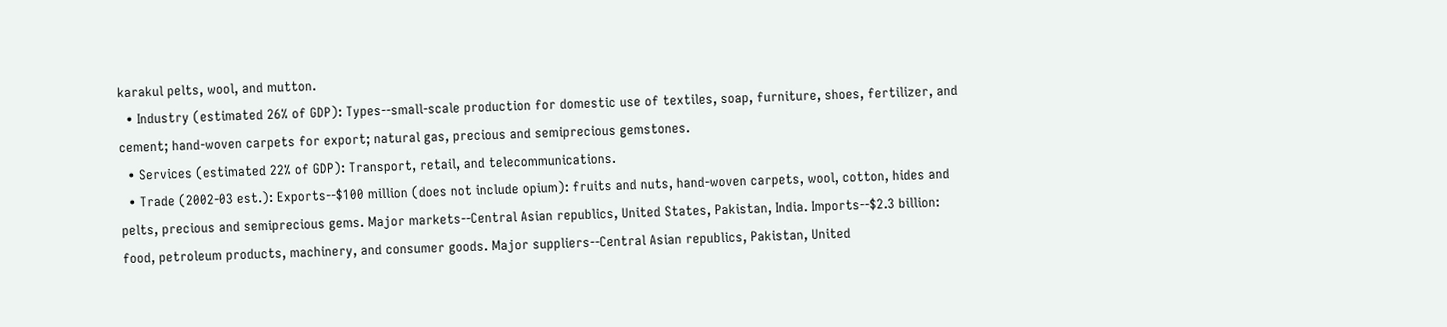karakul pelts, wool, and mutton.
  • Industry (estimated 26% of GDP): Types--small-scale production for domestic use of textiles, soap, furniture, shoes, fertilizer, and cement; hand-woven carpets for export; natural gas, precious and semiprecious gemstones.
  • Services (estimated 22% of GDP): Transport, retail, and telecommunications.
  • Trade (2002-03 est.): Exports--$100 million (does not include opium): fruits and nuts, hand-woven carpets, wool, cotton, hides and pelts, precious and semiprecious gems. Major markets--Central Asian republics, United States, Pakistan, India. Imports--$2.3 billion: food, petroleum products, machinery, and consumer goods. Major suppliers--Central Asian republics, Pakistan, United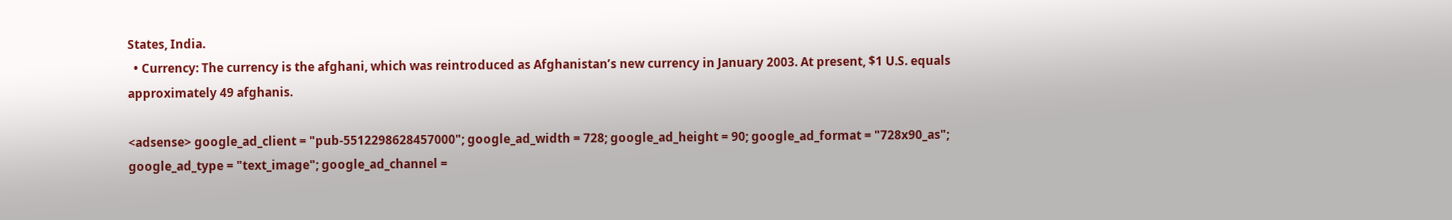States, India.
  • Currency: The currency is the afghani, which was reintroduced as Afghanistan’s new currency in January 2003. At present, $1 U.S. equals approximately 49 afghanis.

<adsense> google_ad_client = "pub-5512298628457000"; google_ad_width = 728; google_ad_height = 90; google_ad_format = "728x90_as"; google_ad_type = "text_image"; google_ad_channel =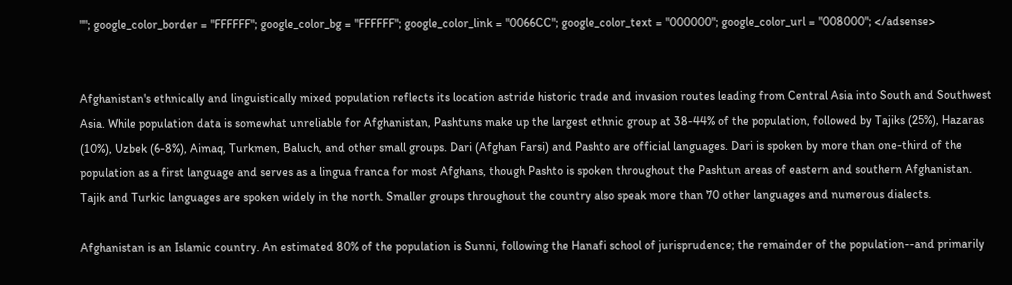""; google_color_border = "FFFFFF"; google_color_bg = "FFFFFF"; google_color_link = "0066CC"; google_color_text = "000000"; google_color_url = "008000"; </adsense>


Afghanistan's ethnically and linguistically mixed population reflects its location astride historic trade and invasion routes leading from Central Asia into South and Southwest Asia. While population data is somewhat unreliable for Afghanistan, Pashtuns make up the largest ethnic group at 38-44% of the population, followed by Tajiks (25%), Hazaras (10%), Uzbek (6-8%), Aimaq, Turkmen, Baluch, and other small groups. Dari (Afghan Farsi) and Pashto are official languages. Dari is spoken by more than one-third of the population as a first language and serves as a lingua franca for most Afghans, though Pashto is spoken throughout the Pashtun areas of eastern and southern Afghanistan. Tajik and Turkic languages are spoken widely in the north. Smaller groups throughout the country also speak more than 70 other languages and numerous dialects.

Afghanistan is an Islamic country. An estimated 80% of the population is Sunni, following the Hanafi school of jurisprudence; the remainder of the population--and primarily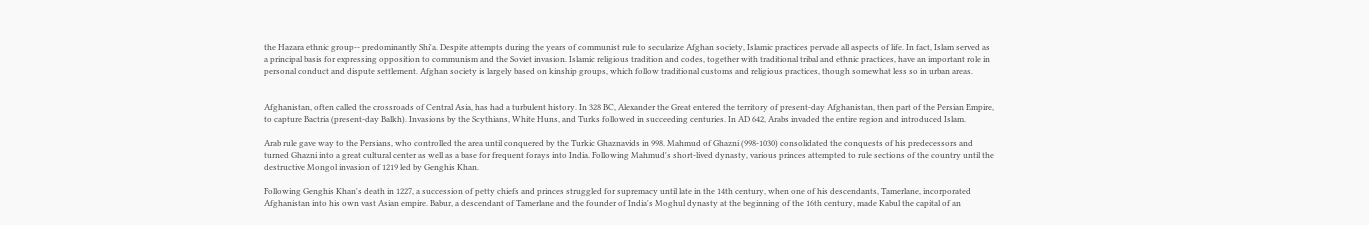the Hazara ethnic group-- predominantly Shi'a. Despite attempts during the years of communist rule to secularize Afghan society, Islamic practices pervade all aspects of life. In fact, Islam served as a principal basis for expressing opposition to communism and the Soviet invasion. Islamic religious tradition and codes, together with traditional tribal and ethnic practices, have an important role in personal conduct and dispute settlement. Afghan society is largely based on kinship groups, which follow traditional customs and religious practices, though somewhat less so in urban areas.


Afghanistan, often called the crossroads of Central Asia, has had a turbulent history. In 328 BC, Alexander the Great entered the territory of present-day Afghanistan, then part of the Persian Empire, to capture Bactria (present-day Balkh). Invasions by the Scythians, White Huns, and Turks followed in succeeding centuries. In AD 642, Arabs invaded the entire region and introduced Islam.

Arab rule gave way to the Persians, who controlled the area until conquered by the Turkic Ghaznavids in 998. Mahmud of Ghazni (998-1030) consolidated the conquests of his predecessors and turned Ghazni into a great cultural center as well as a base for frequent forays into India. Following Mahmud's short-lived dynasty, various princes attempted to rule sections of the country until the destructive Mongol invasion of 1219 led by Genghis Khan.

Following Genghis Khan's death in 1227, a succession of petty chiefs and princes struggled for supremacy until late in the 14th century, when one of his descendants, Tamerlane, incorporated Afghanistan into his own vast Asian empire. Babur, a descendant of Tamerlane and the founder of India's Moghul dynasty at the beginning of the 16th century, made Kabul the capital of an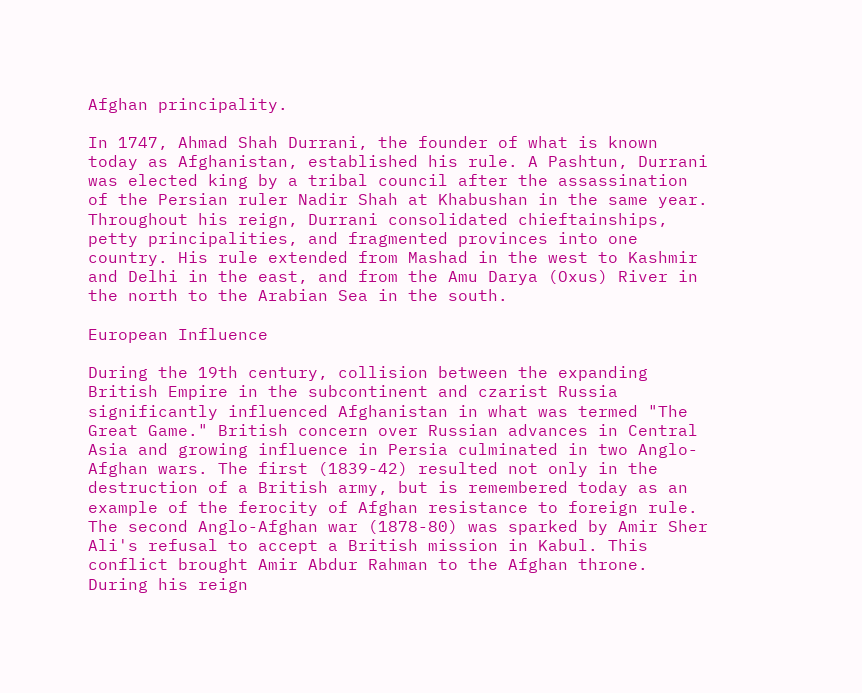Afghan principality.

In 1747, Ahmad Shah Durrani, the founder of what is known today as Afghanistan, established his rule. A Pashtun, Durrani was elected king by a tribal council after the assassination of the Persian ruler Nadir Shah at Khabushan in the same year. Throughout his reign, Durrani consolidated chieftainships, petty principalities, and fragmented provinces into one country. His rule extended from Mashad in the west to Kashmir and Delhi in the east, and from the Amu Darya (Oxus) River in the north to the Arabian Sea in the south.

European Influence

During the 19th century, collision between the expanding British Empire in the subcontinent and czarist Russia significantly influenced Afghanistan in what was termed "The Great Game." British concern over Russian advances in Central Asia and growing influence in Persia culminated in two Anglo-Afghan wars. The first (1839-42) resulted not only in the destruction of a British army, but is remembered today as an example of the ferocity of Afghan resistance to foreign rule. The second Anglo-Afghan war (1878-80) was sparked by Amir Sher Ali's refusal to accept a British mission in Kabul. This conflict brought Amir Abdur Rahman to the Afghan throne. During his reign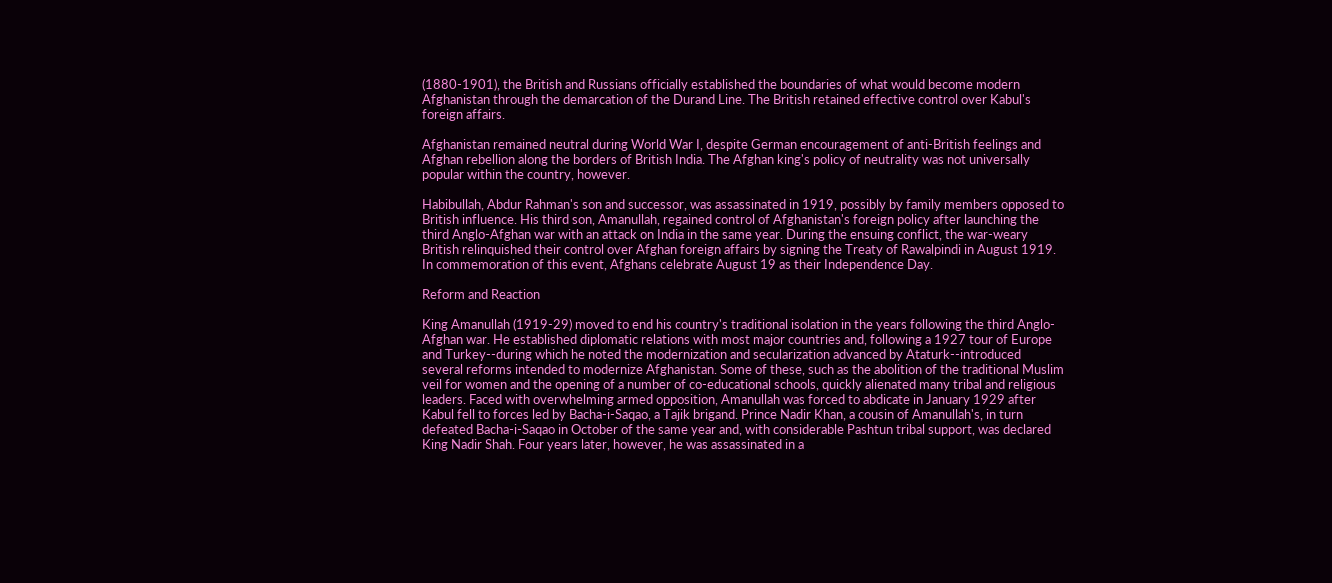(1880-1901), the British and Russians officially established the boundaries of what would become modern Afghanistan through the demarcation of the Durand Line. The British retained effective control over Kabul's foreign affairs.

Afghanistan remained neutral during World War I, despite German encouragement of anti-British feelings and Afghan rebellion along the borders of British India. The Afghan king's policy of neutrality was not universally popular within the country, however.

Habibullah, Abdur Rahman's son and successor, was assassinated in 1919, possibly by family members opposed to British influence. His third son, Amanullah, regained control of Afghanistan's foreign policy after launching the third Anglo-Afghan war with an attack on India in the same year. During the ensuing conflict, the war-weary British relinquished their control over Afghan foreign affairs by signing the Treaty of Rawalpindi in August 1919. In commemoration of this event, Afghans celebrate August 19 as their Independence Day.

Reform and Reaction

King Amanullah (1919-29) moved to end his country's traditional isolation in the years following the third Anglo-Afghan war. He established diplomatic relations with most major countries and, following a 1927 tour of Europe and Turkey--during which he noted the modernization and secularization advanced by Ataturk--introduced several reforms intended to modernize Afghanistan. Some of these, such as the abolition of the traditional Muslim veil for women and the opening of a number of co-educational schools, quickly alienated many tribal and religious leaders. Faced with overwhelming armed opposition, Amanullah was forced to abdicate in January 1929 after Kabul fell to forces led by Bacha-i-Saqao, a Tajik brigand. Prince Nadir Khan, a cousin of Amanullah's, in turn defeated Bacha-i-Saqao in October of the same year and, with considerable Pashtun tribal support, was declared King Nadir Shah. Four years later, however, he was assassinated in a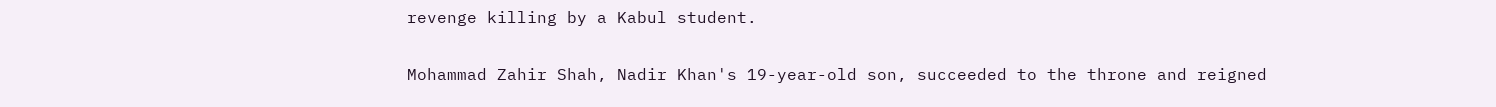revenge killing by a Kabul student.

Mohammad Zahir Shah, Nadir Khan's 19-year-old son, succeeded to the throne and reigned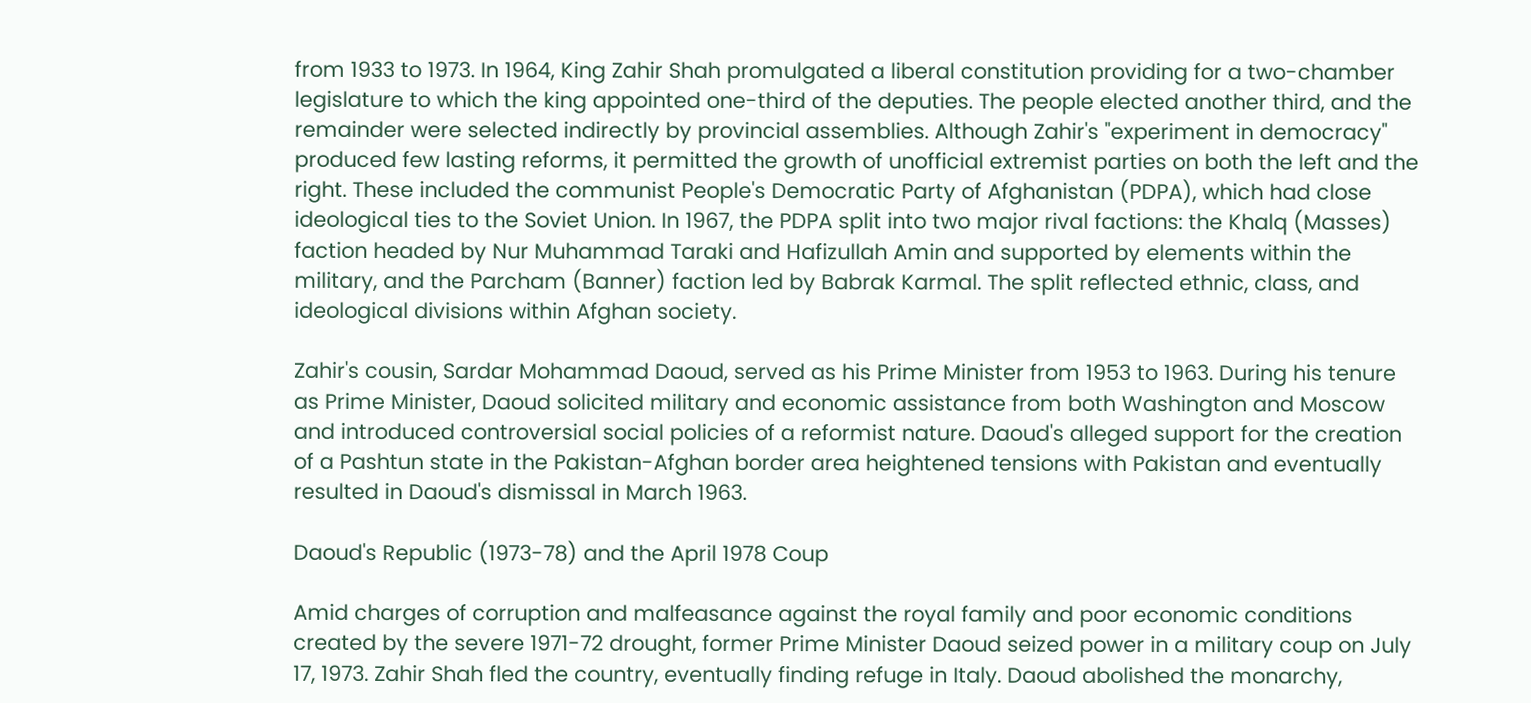from 1933 to 1973. In 1964, King Zahir Shah promulgated a liberal constitution providing for a two-chamber legislature to which the king appointed one-third of the deputies. The people elected another third, and the remainder were selected indirectly by provincial assemblies. Although Zahir's "experiment in democracy" produced few lasting reforms, it permitted the growth of unofficial extremist parties on both the left and the right. These included the communist People's Democratic Party of Afghanistan (PDPA), which had close ideological ties to the Soviet Union. In 1967, the PDPA split into two major rival factions: the Khalq (Masses) faction headed by Nur Muhammad Taraki and Hafizullah Amin and supported by elements within the military, and the Parcham (Banner) faction led by Babrak Karmal. The split reflected ethnic, class, and ideological divisions within Afghan society.

Zahir's cousin, Sardar Mohammad Daoud, served as his Prime Minister from 1953 to 1963. During his tenure as Prime Minister, Daoud solicited military and economic assistance from both Washington and Moscow and introduced controversial social policies of a reformist nature. Daoud's alleged support for the creation of a Pashtun state in the Pakistan-Afghan border area heightened tensions with Pakistan and eventually resulted in Daoud's dismissal in March 1963.

Daoud's Republic (1973-78) and the April 1978 Coup

Amid charges of corruption and malfeasance against the royal family and poor economic conditions created by the severe 1971-72 drought, former Prime Minister Daoud seized power in a military coup on July 17, 1973. Zahir Shah fled the country, eventually finding refuge in Italy. Daoud abolished the monarchy,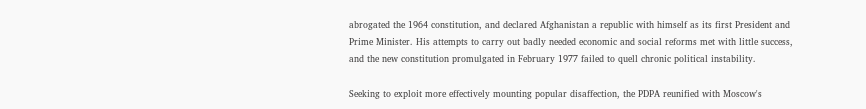abrogated the 1964 constitution, and declared Afghanistan a republic with himself as its first President and Prime Minister. His attempts to carry out badly needed economic and social reforms met with little success, and the new constitution promulgated in February 1977 failed to quell chronic political instability.

Seeking to exploit more effectively mounting popular disaffection, the PDPA reunified with Moscow's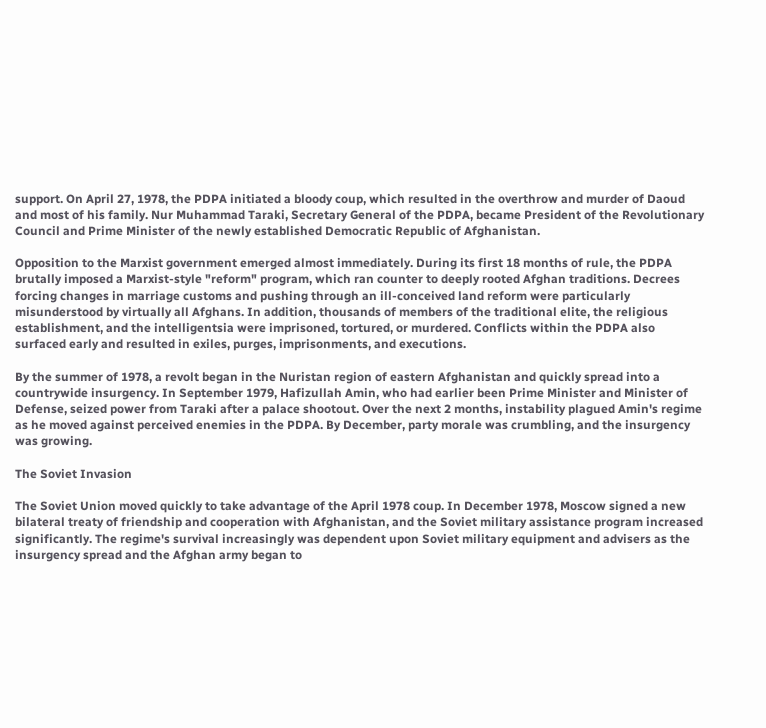support. On April 27, 1978, the PDPA initiated a bloody coup, which resulted in the overthrow and murder of Daoud and most of his family. Nur Muhammad Taraki, Secretary General of the PDPA, became President of the Revolutionary Council and Prime Minister of the newly established Democratic Republic of Afghanistan.

Opposition to the Marxist government emerged almost immediately. During its first 18 months of rule, the PDPA brutally imposed a Marxist-style "reform" program, which ran counter to deeply rooted Afghan traditions. Decrees forcing changes in marriage customs and pushing through an ill-conceived land reform were particularly misunderstood by virtually all Afghans. In addition, thousands of members of the traditional elite, the religious establishment, and the intelligentsia were imprisoned, tortured, or murdered. Conflicts within the PDPA also surfaced early and resulted in exiles, purges, imprisonments, and executions.

By the summer of 1978, a revolt began in the Nuristan region of eastern Afghanistan and quickly spread into a countrywide insurgency. In September 1979, Hafizullah Amin, who had earlier been Prime Minister and Minister of Defense, seized power from Taraki after a palace shootout. Over the next 2 months, instability plagued Amin's regime as he moved against perceived enemies in the PDPA. By December, party morale was crumbling, and the insurgency was growing.

The Soviet Invasion

The Soviet Union moved quickly to take advantage of the April 1978 coup. In December 1978, Moscow signed a new bilateral treaty of friendship and cooperation with Afghanistan, and the Soviet military assistance program increased significantly. The regime's survival increasingly was dependent upon Soviet military equipment and advisers as the insurgency spread and the Afghan army began to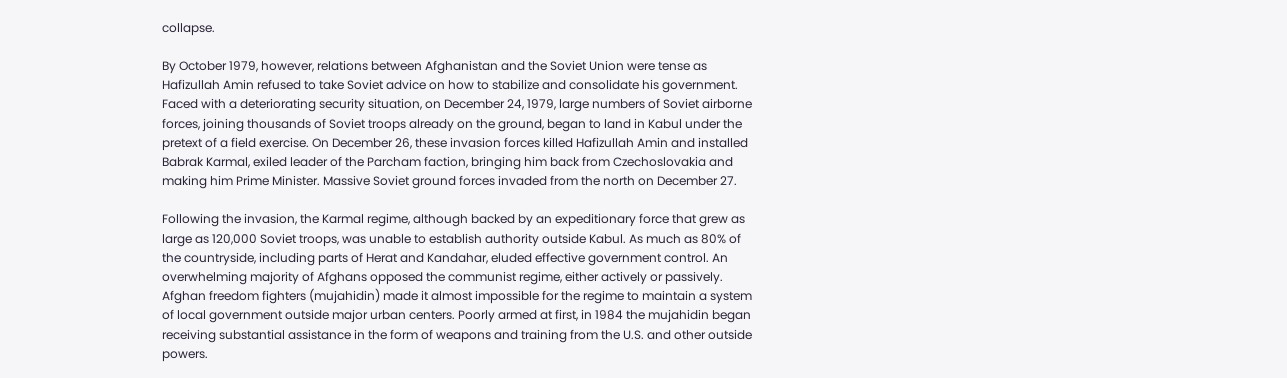collapse.

By October 1979, however, relations between Afghanistan and the Soviet Union were tense as Hafizullah Amin refused to take Soviet advice on how to stabilize and consolidate his government. Faced with a deteriorating security situation, on December 24, 1979, large numbers of Soviet airborne forces, joining thousands of Soviet troops already on the ground, began to land in Kabul under the pretext of a field exercise. On December 26, these invasion forces killed Hafizullah Amin and installed Babrak Karmal, exiled leader of the Parcham faction, bringing him back from Czechoslovakia and making him Prime Minister. Massive Soviet ground forces invaded from the north on December 27.

Following the invasion, the Karmal regime, although backed by an expeditionary force that grew as large as 120,000 Soviet troops, was unable to establish authority outside Kabul. As much as 80% of the countryside, including parts of Herat and Kandahar, eluded effective government control. An overwhelming majority of Afghans opposed the communist regime, either actively or passively. Afghan freedom fighters (mujahidin) made it almost impossible for the regime to maintain a system of local government outside major urban centers. Poorly armed at first, in 1984 the mujahidin began receiving substantial assistance in the form of weapons and training from the U.S. and other outside powers.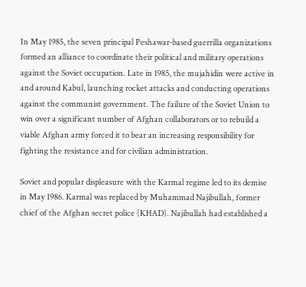In May 1985, the seven principal Peshawar-based guerrilla organizations formed an alliance to coordinate their political and military operations against the Soviet occupation. Late in 1985, the mujahidin were active in and around Kabul, launching rocket attacks and conducting operations against the communist government. The failure of the Soviet Union to win over a significant number of Afghan collaborators or to rebuild a viable Afghan army forced it to bear an increasing responsibility for fighting the resistance and for civilian administration.

Soviet and popular displeasure with the Karmal regime led to its demise in May 1986. Karmal was replaced by Muhammad Najibullah, former chief of the Afghan secret police (KHAD). Najibullah had established a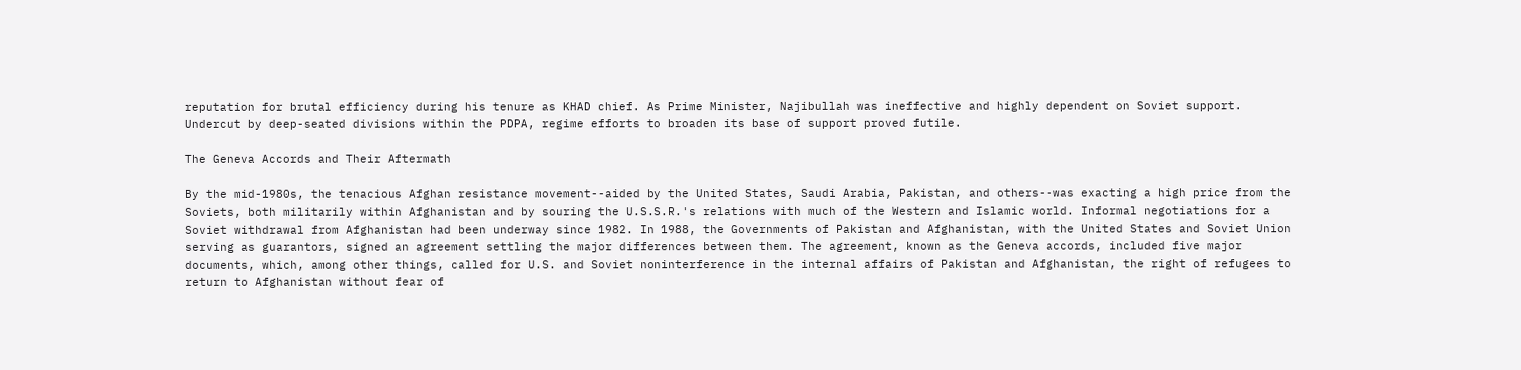reputation for brutal efficiency during his tenure as KHAD chief. As Prime Minister, Najibullah was ineffective and highly dependent on Soviet support. Undercut by deep-seated divisions within the PDPA, regime efforts to broaden its base of support proved futile.

The Geneva Accords and Their Aftermath

By the mid-1980s, the tenacious Afghan resistance movement--aided by the United States, Saudi Arabia, Pakistan, and others--was exacting a high price from the Soviets, both militarily within Afghanistan and by souring the U.S.S.R.'s relations with much of the Western and Islamic world. Informal negotiations for a Soviet withdrawal from Afghanistan had been underway since 1982. In 1988, the Governments of Pakistan and Afghanistan, with the United States and Soviet Union serving as guarantors, signed an agreement settling the major differences between them. The agreement, known as the Geneva accords, included five major documents, which, among other things, called for U.S. and Soviet noninterference in the internal affairs of Pakistan and Afghanistan, the right of refugees to return to Afghanistan without fear of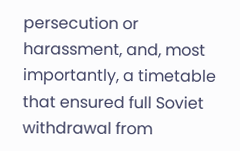persecution or harassment, and, most importantly, a timetable that ensured full Soviet withdrawal from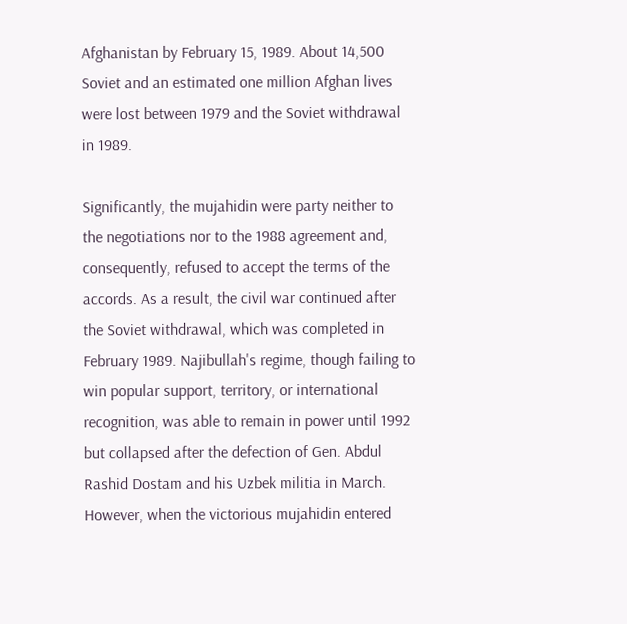Afghanistan by February 15, 1989. About 14,500 Soviet and an estimated one million Afghan lives were lost between 1979 and the Soviet withdrawal in 1989.

Significantly, the mujahidin were party neither to the negotiations nor to the 1988 agreement and, consequently, refused to accept the terms of the accords. As a result, the civil war continued after the Soviet withdrawal, which was completed in February 1989. Najibullah's regime, though failing to win popular support, territory, or international recognition, was able to remain in power until 1992 but collapsed after the defection of Gen. Abdul Rashid Dostam and his Uzbek militia in March. However, when the victorious mujahidin entered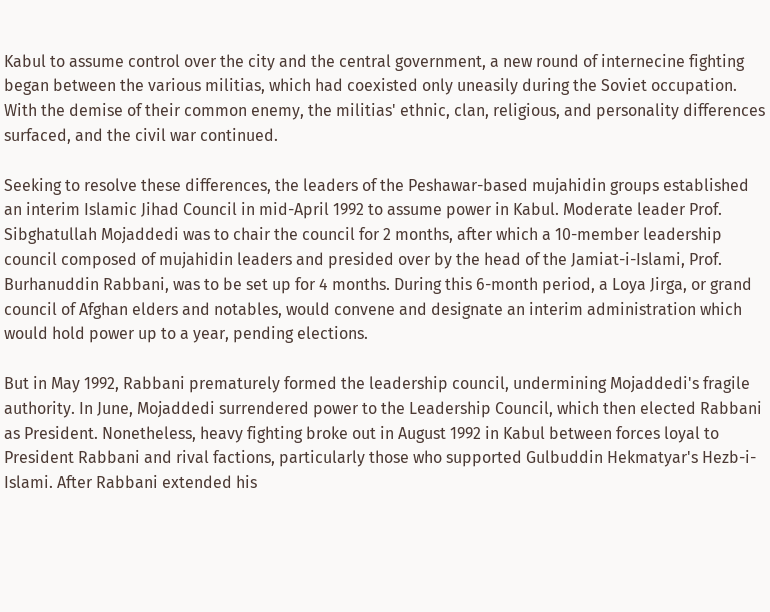Kabul to assume control over the city and the central government, a new round of internecine fighting began between the various militias, which had coexisted only uneasily during the Soviet occupation. With the demise of their common enemy, the militias' ethnic, clan, religious, and personality differences surfaced, and the civil war continued.

Seeking to resolve these differences, the leaders of the Peshawar-based mujahidin groups established an interim Islamic Jihad Council in mid-April 1992 to assume power in Kabul. Moderate leader Prof. Sibghatullah Mojaddedi was to chair the council for 2 months, after which a 10-member leadership council composed of mujahidin leaders and presided over by the head of the Jamiat-i-Islami, Prof. Burhanuddin Rabbani, was to be set up for 4 months. During this 6-month period, a Loya Jirga, or grand council of Afghan elders and notables, would convene and designate an interim administration which would hold power up to a year, pending elections.

But in May 1992, Rabbani prematurely formed the leadership council, undermining Mojaddedi's fragile authority. In June, Mojaddedi surrendered power to the Leadership Council, which then elected Rabbani as President. Nonetheless, heavy fighting broke out in August 1992 in Kabul between forces loyal to President Rabbani and rival factions, particularly those who supported Gulbuddin Hekmatyar's Hezb-i-Islami. After Rabbani extended his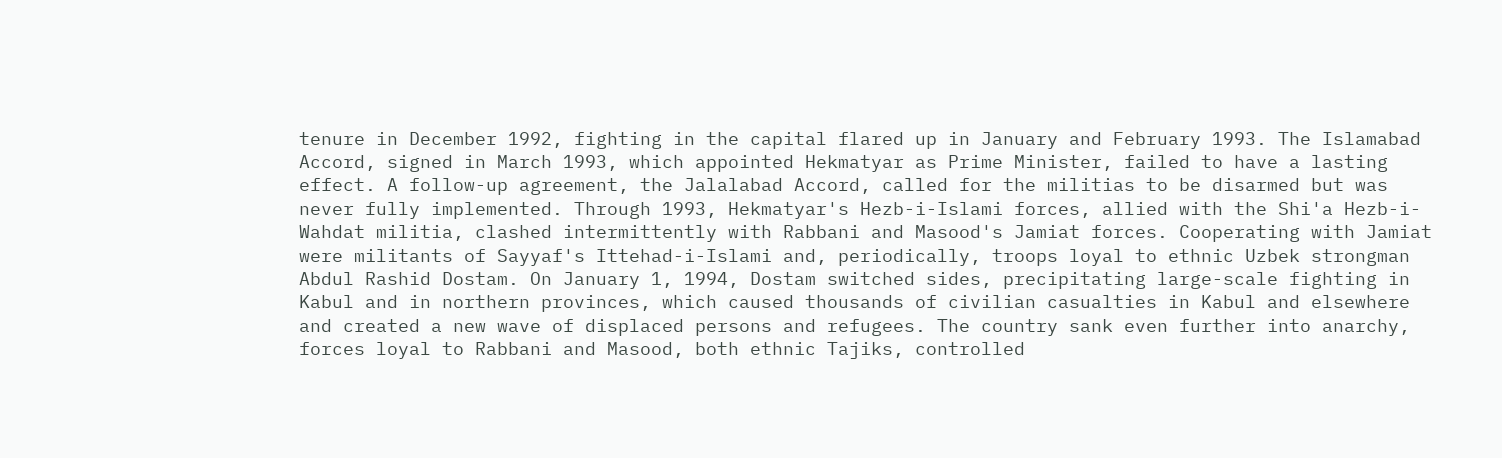tenure in December 1992, fighting in the capital flared up in January and February 1993. The Islamabad Accord, signed in March 1993, which appointed Hekmatyar as Prime Minister, failed to have a lasting effect. A follow-up agreement, the Jalalabad Accord, called for the militias to be disarmed but was never fully implemented. Through 1993, Hekmatyar's Hezb-i-Islami forces, allied with the Shi'a Hezb-i-Wahdat militia, clashed intermittently with Rabbani and Masood's Jamiat forces. Cooperating with Jamiat were militants of Sayyaf's Ittehad-i-Islami and, periodically, troops loyal to ethnic Uzbek strongman Abdul Rashid Dostam. On January 1, 1994, Dostam switched sides, precipitating large-scale fighting in Kabul and in northern provinces, which caused thousands of civilian casualties in Kabul and elsewhere and created a new wave of displaced persons and refugees. The country sank even further into anarchy, forces loyal to Rabbani and Masood, both ethnic Tajiks, controlled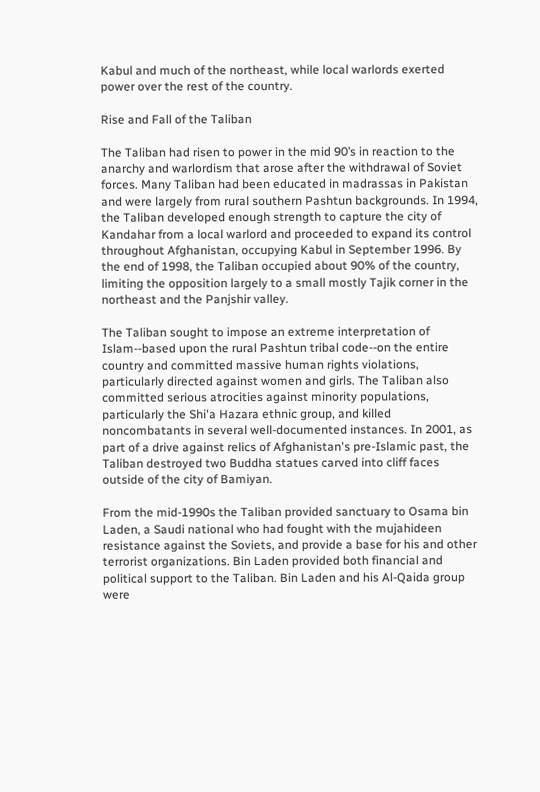Kabul and much of the northeast, while local warlords exerted power over the rest of the country.

Rise and Fall of the Taliban

The Taliban had risen to power in the mid 90’s in reaction to the anarchy and warlordism that arose after the withdrawal of Soviet forces. Many Taliban had been educated in madrassas in Pakistan and were largely from rural southern Pashtun backgrounds. In 1994, the Taliban developed enough strength to capture the city of Kandahar from a local warlord and proceeded to expand its control throughout Afghanistan, occupying Kabul in September 1996. By the end of 1998, the Taliban occupied about 90% of the country, limiting the opposition largely to a small mostly Tajik corner in the northeast and the Panjshir valley.

The Taliban sought to impose an extreme interpretation of Islam--based upon the rural Pashtun tribal code--on the entire country and committed massive human rights violations, particularly directed against women and girls. The Taliban also committed serious atrocities against minority populations, particularly the Shi'a Hazara ethnic group, and killed noncombatants in several well-documented instances. In 2001, as part of a drive against relics of Afghanistan's pre-Islamic past, the Taliban destroyed two Buddha statues carved into cliff faces outside of the city of Bamiyan.

From the mid-1990s the Taliban provided sanctuary to Osama bin Laden, a Saudi national who had fought with the mujahideen resistance against the Soviets, and provide a base for his and other terrorist organizations. Bin Laden provided both financial and political support to the Taliban. Bin Laden and his Al-Qaida group were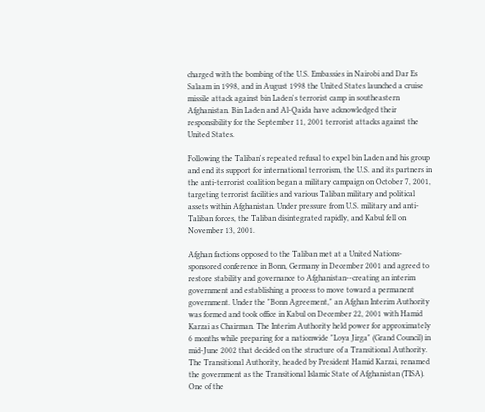charged with the bombing of the U.S. Embassies in Nairobi and Dar Es Salaam in 1998, and in August 1998 the United States launched a cruise missile attack against bin Laden's terrorist camp in southeastern Afghanistan. Bin Laden and Al-Qaida have acknowledged their responsibility for the September 11, 2001 terrorist attacks against the United States.

Following the Taliban's repeated refusal to expel bin Laden and his group and end its support for international terrorism, the U.S. and its partners in the anti-terrorist coalition began a military campaign on October 7, 2001, targeting terrorist facilities and various Taliban military and political assets within Afghanistan. Under pressure from U.S. military and anti-Taliban forces, the Taliban disintegrated rapidly, and Kabul fell on November 13, 2001.

Afghan factions opposed to the Taliban met at a United Nations-sponsored conference in Bonn, Germany in December 2001 and agreed to restore stability and governance to Afghanistan--creating an interim government and establishing a process to move toward a permanent government. Under the "Bonn Agreement," an Afghan Interim Authority was formed and took office in Kabul on December 22, 2001 with Hamid Karzai as Chairman. The Interim Authority held power for approximately 6 months while preparing for a nationwide "Loya Jirga" (Grand Council) in mid-June 2002 that decided on the structure of a Transitional Authority. The Transitional Authority, headed by President Hamid Karzai, renamed the government as the Transitional Islamic State of Afghanistan (TISA). One of the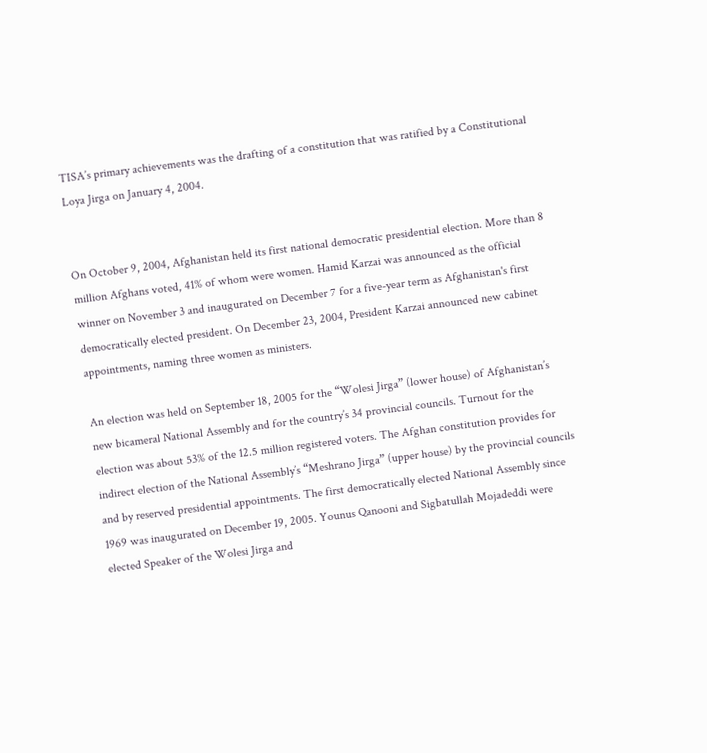TISA’s primary achievements was the drafting of a constitution that was ratified by a Constitutional Loya Jirga on January 4, 2004.


On October 9, 2004, Afghanistan held its first national democratic presidential election. More than 8 million Afghans voted, 41% of whom were women. Hamid Karzai was announced as the official winner on November 3 and inaugurated on December 7 for a five-year term as Afghanistan's first democratically elected president. On December 23, 2004, President Karzai announced new cabinet appointments, naming three women as ministers.

An election was held on September 18, 2005 for the “Wolesi Jirga” (lower house) of Afghanistan’s new bicameral National Assembly and for the country’s 34 provincial councils. Turnout for the election was about 53% of the 12.5 million registered voters. The Afghan constitution provides for indirect election of the National Assembly’s “Meshrano Jirga” (upper house) by the provincial councils and by reserved presidential appointments. The first democratically elected National Assembly since 1969 was inaugurated on December 19, 2005. Younus Qanooni and Sigbatullah Mojadeddi were elected Speaker of the Wolesi Jirga and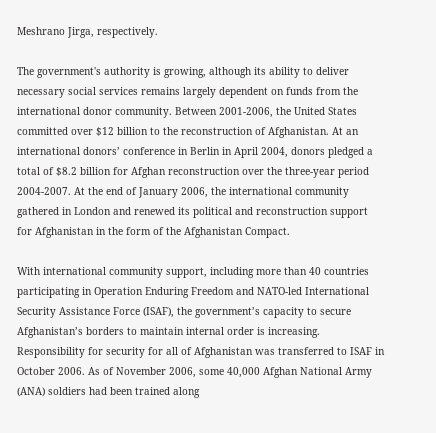Meshrano Jirga, respectively.

The government's authority is growing, although its ability to deliver necessary social services remains largely dependent on funds from the international donor community. Between 2001-2006, the United States committed over $12 billion to the reconstruction of Afghanistan. At an international donors’ conference in Berlin in April 2004, donors pledged a total of $8.2 billion for Afghan reconstruction over the three-year period 2004-2007. At the end of January 2006, the international community gathered in London and renewed its political and reconstruction support for Afghanistan in the form of the Afghanistan Compact.

With international community support, including more than 40 countries participating in Operation Enduring Freedom and NATO-led International Security Assistance Force (ISAF), the government’s capacity to secure Afghanistan’s borders to maintain internal order is increasing. Responsibility for security for all of Afghanistan was transferred to ISAF in October 2006. As of November 2006, some 40,000 Afghan National Army (ANA) soldiers had been trained along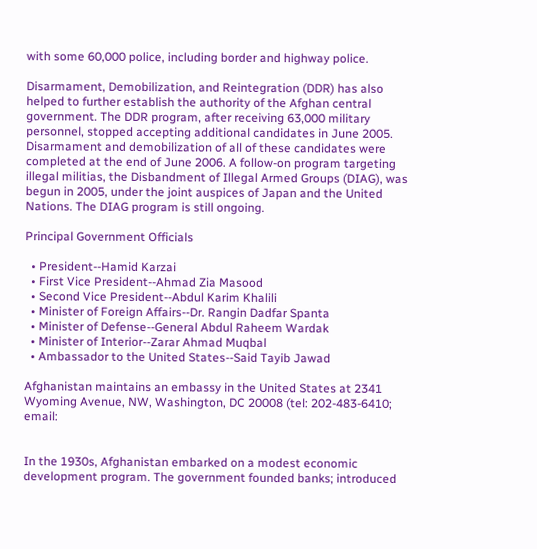with some 60,000 police, including border and highway police.

Disarmament, Demobilization, and Reintegration (DDR) has also helped to further establish the authority of the Afghan central government. The DDR program, after receiving 63,000 military personnel, stopped accepting additional candidates in June 2005. Disarmament and demobilization of all of these candidates were completed at the end of June 2006. A follow-on program targeting illegal militias, the Disbandment of Illegal Armed Groups (DIAG), was begun in 2005, under the joint auspices of Japan and the United Nations. The DIAG program is still ongoing.

Principal Government Officials

  • President--Hamid Karzai
  • First Vice President--Ahmad Zia Masood
  • Second Vice President--Abdul Karim Khalili
  • Minister of Foreign Affairs--Dr. Rangin Dadfar Spanta
  • Minister of Defense--General Abdul Raheem Wardak
  • Minister of Interior--Zarar Ahmad Muqbal
  • Ambassador to the United States--Said Tayib Jawad

Afghanistan maintains an embassy in the United States at 2341 Wyoming Avenue, NW, Washington, DC 20008 (tel: 202-483-6410; email:


In the 1930s, Afghanistan embarked on a modest economic development program. The government founded banks; introduced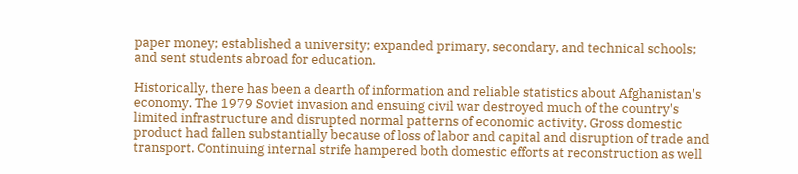paper money; established a university; expanded primary, secondary, and technical schools; and sent students abroad for education.

Historically, there has been a dearth of information and reliable statistics about Afghanistan's economy. The 1979 Soviet invasion and ensuing civil war destroyed much of the country's limited infrastructure and disrupted normal patterns of economic activity. Gross domestic product had fallen substantially because of loss of labor and capital and disruption of trade and transport. Continuing internal strife hampered both domestic efforts at reconstruction as well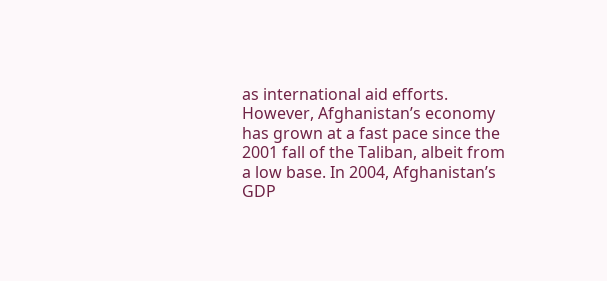as international aid efforts. However, Afghanistan’s economy has grown at a fast pace since the 2001 fall of the Taliban, albeit from a low base. In 2004, Afghanistan’s GDP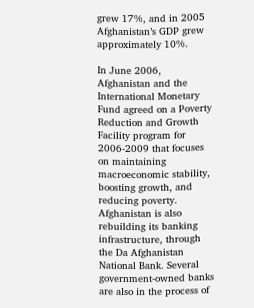grew 17%, and in 2005 Afghanistan’s GDP grew approximately 10%.

In June 2006, Afghanistan and the International Monetary Fund agreed on a Poverty Reduction and Growth Facility program for 2006-2009 that focuses on maintaining macroeconomic stability, boosting growth, and reducing poverty. Afghanistan is also rebuilding its banking infrastructure, through the Da Afghanistan National Bank. Several government-owned banks are also in the process of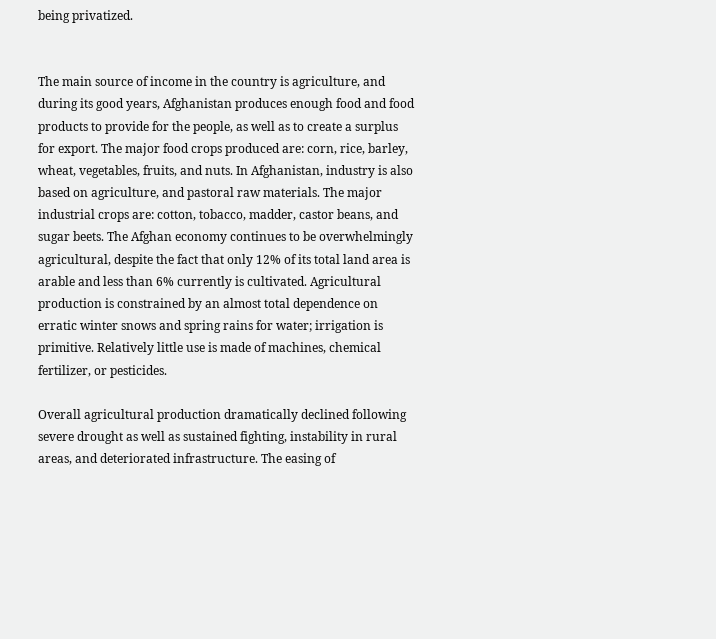being privatized.


The main source of income in the country is agriculture, and during its good years, Afghanistan produces enough food and food products to provide for the people, as well as to create a surplus for export. The major food crops produced are: corn, rice, barley, wheat, vegetables, fruits, and nuts. In Afghanistan, industry is also based on agriculture, and pastoral raw materials. The major industrial crops are: cotton, tobacco, madder, castor beans, and sugar beets. The Afghan economy continues to be overwhelmingly agricultural, despite the fact that only 12% of its total land area is arable and less than 6% currently is cultivated. Agricultural production is constrained by an almost total dependence on erratic winter snows and spring rains for water; irrigation is primitive. Relatively little use is made of machines, chemical fertilizer, or pesticides.

Overall agricultural production dramatically declined following severe drought as well as sustained fighting, instability in rural areas, and deteriorated infrastructure. The easing of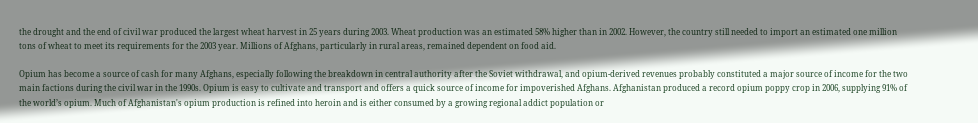the drought and the end of civil war produced the largest wheat harvest in 25 years during 2003. Wheat production was an estimated 58% higher than in 2002. However, the country still needed to import an estimated one million tons of wheat to meet its requirements for the 2003 year. Millions of Afghans, particularly in rural areas, remained dependent on food aid.

Opium has become a source of cash for many Afghans, especially following the breakdown in central authority after the Soviet withdrawal, and opium-derived revenues probably constituted a major source of income for the two main factions during the civil war in the 1990s. Opium is easy to cultivate and transport and offers a quick source of income for impoverished Afghans. Afghanistan produced a record opium poppy crop in 2006, supplying 91% of the world’s opium. Much of Afghanistan's opium production is refined into heroin and is either consumed by a growing regional addict population or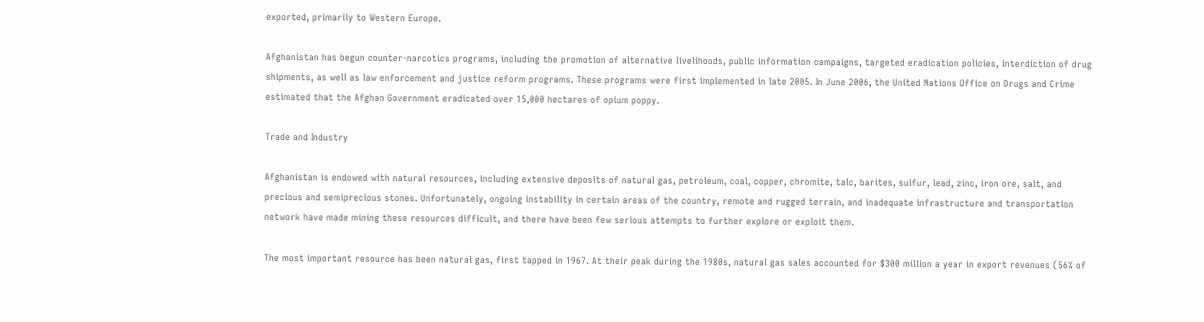exported, primarily to Western Europe.

Afghanistan has begun counter-narcotics programs, including the promotion of alternative livelihoods, public information campaigns, targeted eradication policies, interdiction of drug shipments, as well as law enforcement and justice reform programs. These programs were first implemented in late 2005. In June 2006, the United Nations Office on Drugs and Crime estimated that the Afghan Government eradicated over 15,000 hectares of opium poppy.

Trade and Industry

Afghanistan is endowed with natural resources, including extensive deposits of natural gas, petroleum, coal, copper, chromite, talc, barites, sulfur, lead, zinc, iron ore, salt, and precious and semiprecious stones. Unfortunately, ongoing instability in certain areas of the country, remote and rugged terrain, and inadequate infrastructure and transportation network have made mining these resources difficult, and there have been few serious attempts to further explore or exploit them.

The most important resource has been natural gas, first tapped in 1967. At their peak during the 1980s, natural gas sales accounted for $300 million a year in export revenues (56% of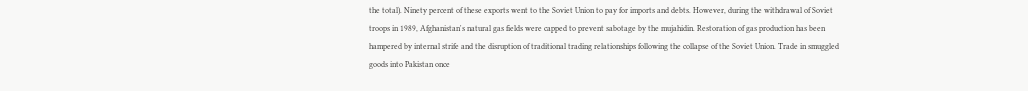the total). Ninety percent of these exports went to the Soviet Union to pay for imports and debts. However, during the withdrawal of Soviet troops in 1989, Afghanistan's natural gas fields were capped to prevent sabotage by the mujahidin. Restoration of gas production has been hampered by internal strife and the disruption of traditional trading relationships following the collapse of the Soviet Union. Trade in smuggled goods into Pakistan once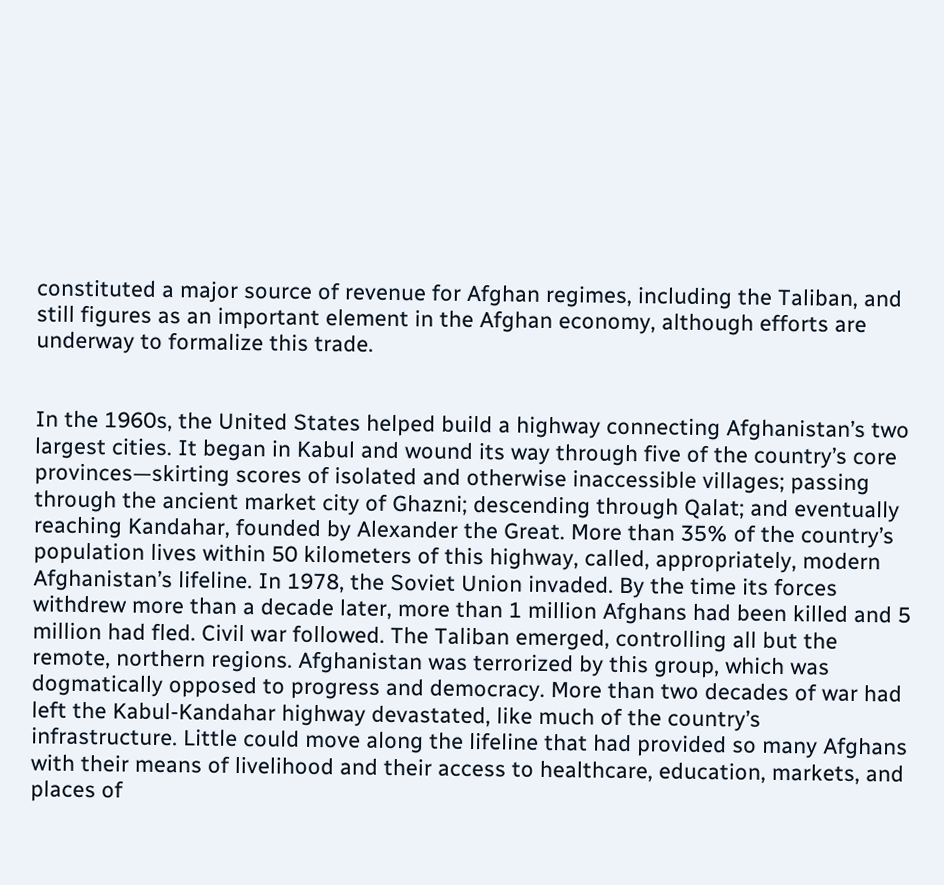constituted a major source of revenue for Afghan regimes, including the Taliban, and still figures as an important element in the Afghan economy, although efforts are underway to formalize this trade.


In the 1960s, the United States helped build a highway connecting Afghanistan’s two largest cities. It began in Kabul and wound its way through five of the country’s core provinces—skirting scores of isolated and otherwise inaccessible villages; passing through the ancient market city of Ghazni; descending through Qalat; and eventually reaching Kandahar, founded by Alexander the Great. More than 35% of the country’s population lives within 50 kilometers of this highway, called, appropriately, modern Afghanistan’s lifeline. In 1978, the Soviet Union invaded. By the time its forces withdrew more than a decade later, more than 1 million Afghans had been killed and 5 million had fled. Civil war followed. The Taliban emerged, controlling all but the remote, northern regions. Afghanistan was terrorized by this group, which was dogmatically opposed to progress and democracy. More than two decades of war had left the Kabul-Kandahar highway devastated, like much of the country’s infrastructure. Little could move along the lifeline that had provided so many Afghans with their means of livelihood and their access to healthcare, education, markets, and places of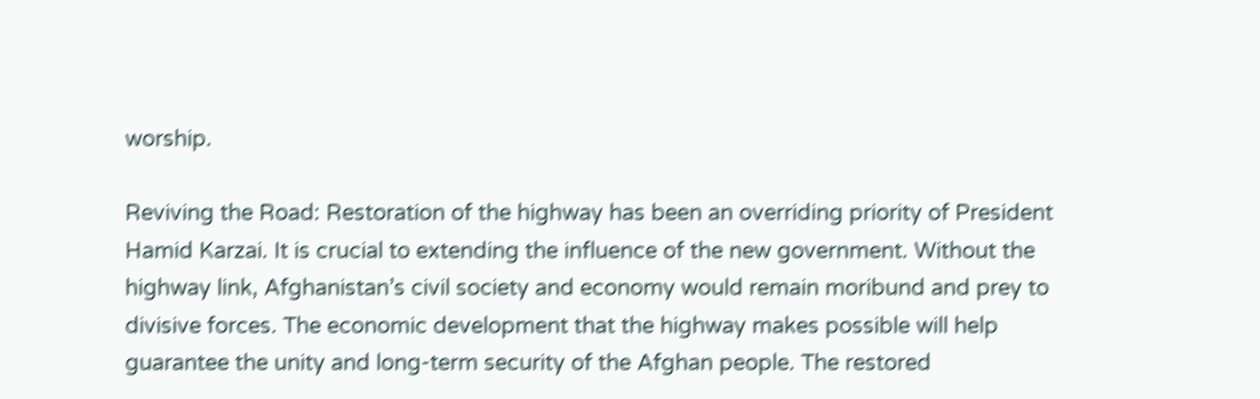worship.

Reviving the Road: Restoration of the highway has been an overriding priority of President Hamid Karzai. It is crucial to extending the influence of the new government. Without the highway link, Afghanistan’s civil society and economy would remain moribund and prey to divisive forces. The economic development that the highway makes possible will help guarantee the unity and long-term security of the Afghan people. The restored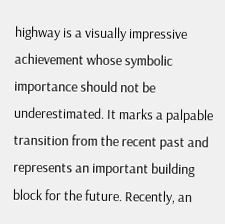highway is a visually impressive achievement whose symbolic importance should not be underestimated. It marks a palpable transition from the recent past and represents an important building block for the future. Recently, an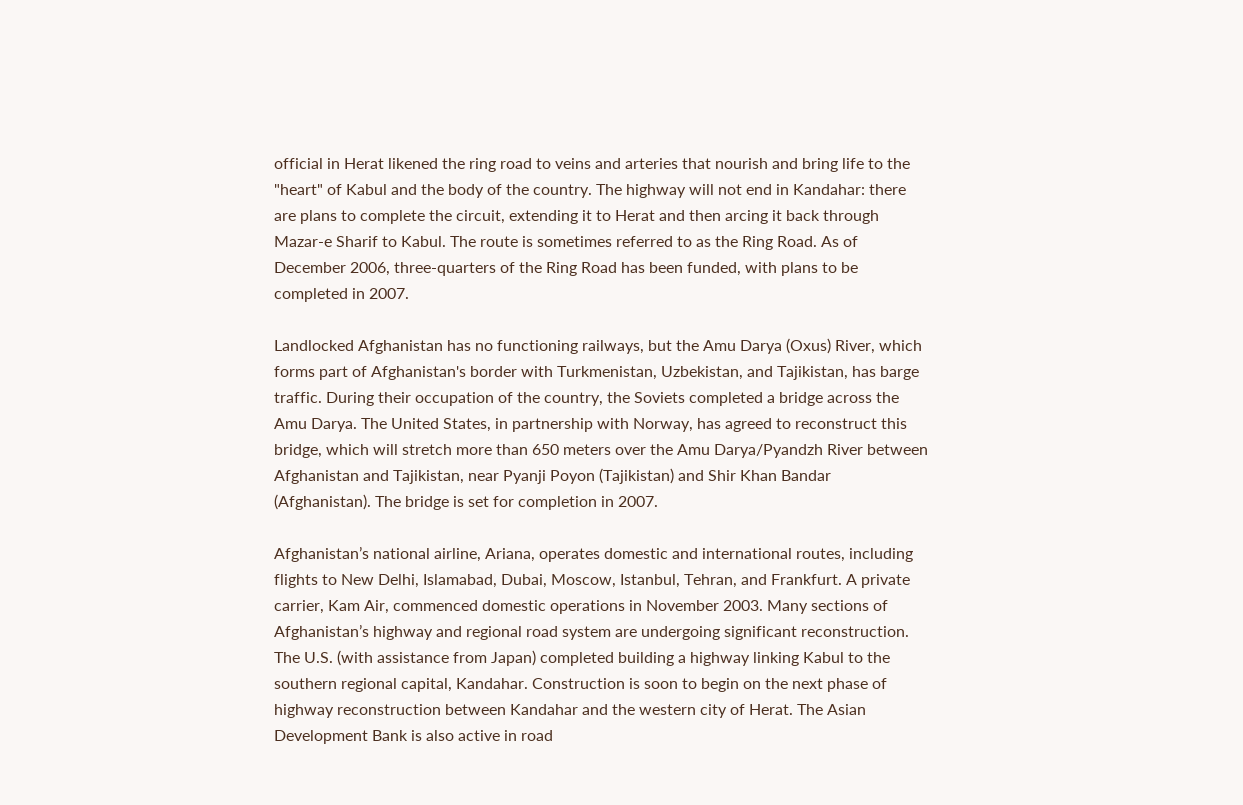official in Herat likened the ring road to veins and arteries that nourish and bring life to the "heart" of Kabul and the body of the country. The highway will not end in Kandahar: there are plans to complete the circuit, extending it to Herat and then arcing it back through Mazar-e Sharif to Kabul. The route is sometimes referred to as the Ring Road. As of December 2006, three-quarters of the Ring Road has been funded, with plans to be completed in 2007.

Landlocked Afghanistan has no functioning railways, but the Amu Darya (Oxus) River, which forms part of Afghanistan's border with Turkmenistan, Uzbekistan, and Tajikistan, has barge traffic. During their occupation of the country, the Soviets completed a bridge across the Amu Darya. The United States, in partnership with Norway, has agreed to reconstruct this bridge, which will stretch more than 650 meters over the Amu Darya/Pyandzh River between Afghanistan and Tajikistan, near Pyanji Poyon (Tajikistan) and Shir Khan Bandar (Afghanistan). The bridge is set for completion in 2007.

Afghanistan’s national airline, Ariana, operates domestic and international routes, including flights to New Delhi, Islamabad, Dubai, Moscow, Istanbul, Tehran, and Frankfurt. A private carrier, Kam Air, commenced domestic operations in November 2003. Many sections of Afghanistan’s highway and regional road system are undergoing significant reconstruction. The U.S. (with assistance from Japan) completed building a highway linking Kabul to the southern regional capital, Kandahar. Construction is soon to begin on the next phase of highway reconstruction between Kandahar and the western city of Herat. The Asian Development Bank is also active in road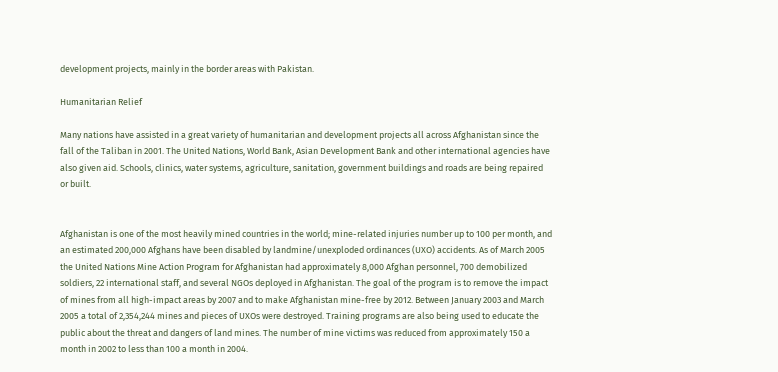development projects, mainly in the border areas with Pakistan.

Humanitarian Relief

Many nations have assisted in a great variety of humanitarian and development projects all across Afghanistan since the fall of the Taliban in 2001. The United Nations, World Bank, Asian Development Bank and other international agencies have also given aid. Schools, clinics, water systems, agriculture, sanitation, government buildings and roads are being repaired or built.


Afghanistan is one of the most heavily mined countries in the world; mine-related injuries number up to 100 per month, and an estimated 200,000 Afghans have been disabled by landmine/unexploded ordinances (UXO) accidents. As of March 2005 the United Nations Mine Action Program for Afghanistan had approximately 8,000 Afghan personnel, 700 demobilized soldiers, 22 international staff, and several NGOs deployed in Afghanistan. The goal of the program is to remove the impact of mines from all high-impact areas by 2007 and to make Afghanistan mine-free by 2012. Between January 2003 and March 2005 a total of 2,354,244 mines and pieces of UXOs were destroyed. Training programs are also being used to educate the public about the threat and dangers of land mines. The number of mine victims was reduced from approximately 150 a month in 2002 to less than 100 a month in 2004.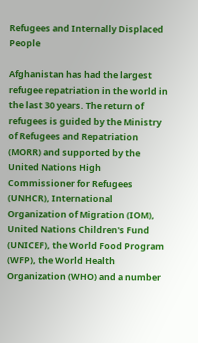Refugees and Internally Displaced People

Afghanistan has had the largest refugee repatriation in the world in the last 30 years. The return of refugees is guided by the Ministry of Refugees and Repatriation (MORR) and supported by the United Nations High Commissioner for Refugees (UNHCR), International Organization of Migration (IOM), United Nations Children's Fund (UNICEF), the World Food Program (WFP), the World Health Organization (WHO) and a number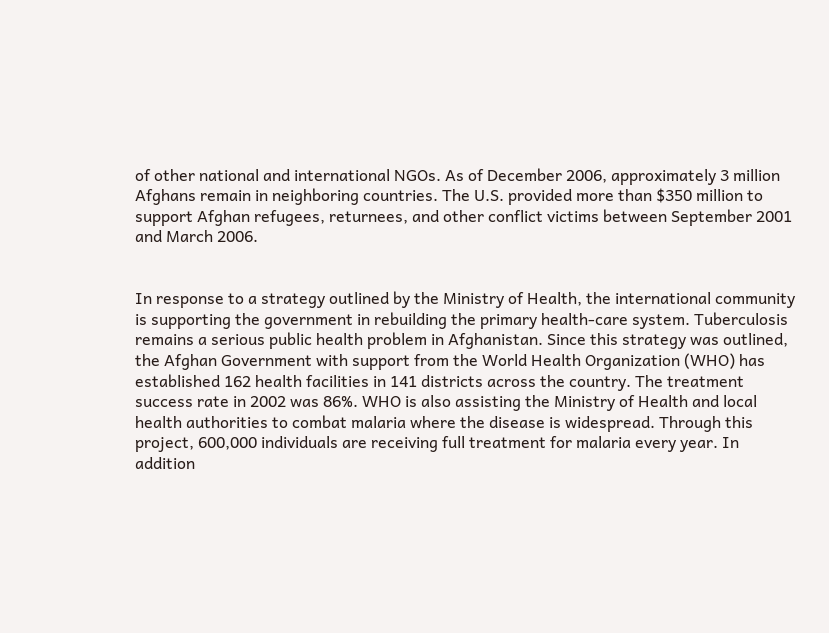of other national and international NGOs. As of December 2006, approximately 3 million Afghans remain in neighboring countries. The U.S. provided more than $350 million to support Afghan refugees, returnees, and other conflict victims between September 2001 and March 2006.


In response to a strategy outlined by the Ministry of Health, the international community is supporting the government in rebuilding the primary health-care system. Tuberculosis remains a serious public health problem in Afghanistan. Since this strategy was outlined, the Afghan Government with support from the World Health Organization (WHO) has established 162 health facilities in 141 districts across the country. The treatment success rate in 2002 was 86%. WHO is also assisting the Ministry of Health and local health authorities to combat malaria where the disease is widespread. Through this project, 600,000 individuals are receiving full treatment for malaria every year. In addition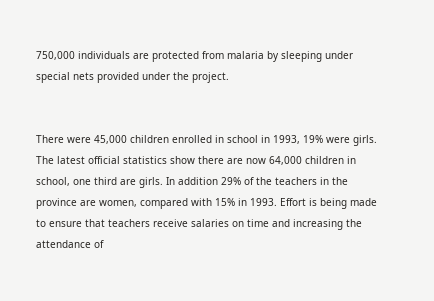750,000 individuals are protected from malaria by sleeping under special nets provided under the project.


There were 45,000 children enrolled in school in 1993, 19% were girls. The latest official statistics show there are now 64,000 children in school, one third are girls. In addition 29% of the teachers in the province are women, compared with 15% in 1993. Effort is being made to ensure that teachers receive salaries on time and increasing the attendance of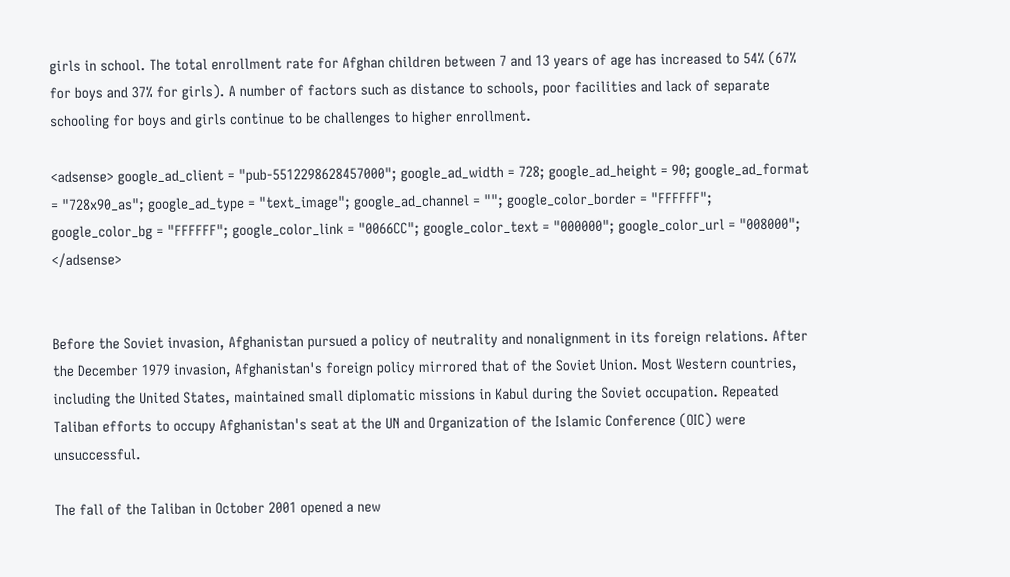girls in school. The total enrollment rate for Afghan children between 7 and 13 years of age has increased to 54% (67% for boys and 37% for girls). A number of factors such as distance to schools, poor facilities and lack of separate schooling for boys and girls continue to be challenges to higher enrollment.

<adsense> google_ad_client = "pub-5512298628457000"; google_ad_width = 728; google_ad_height = 90; google_ad_format = "728x90_as"; google_ad_type = "text_image"; google_ad_channel = ""; google_color_border = "FFFFFF"; google_color_bg = "FFFFFF"; google_color_link = "0066CC"; google_color_text = "000000"; google_color_url = "008000"; </adsense>


Before the Soviet invasion, Afghanistan pursued a policy of neutrality and nonalignment in its foreign relations. After the December 1979 invasion, Afghanistan's foreign policy mirrored that of the Soviet Union. Most Western countries, including the United States, maintained small diplomatic missions in Kabul during the Soviet occupation. Repeated Taliban efforts to occupy Afghanistan's seat at the UN and Organization of the Islamic Conference (OIC) were unsuccessful.

The fall of the Taliban in October 2001 opened a new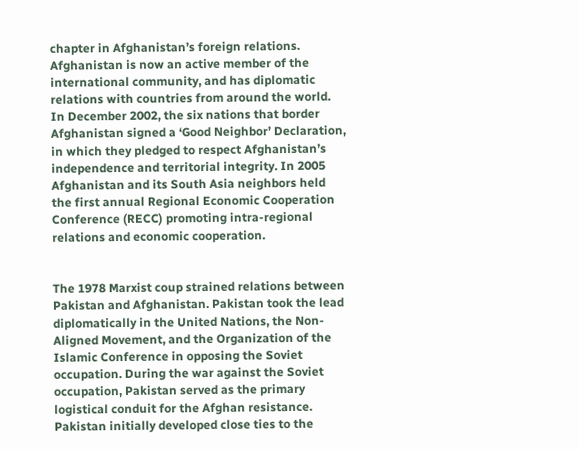chapter in Afghanistan’s foreign relations. Afghanistan is now an active member of the international community, and has diplomatic relations with countries from around the world. In December 2002, the six nations that border Afghanistan signed a ‘Good Neighbor’ Declaration, in which they pledged to respect Afghanistan’s independence and territorial integrity. In 2005 Afghanistan and its South Asia neighbors held the first annual Regional Economic Cooperation Conference (RECC) promoting intra-regional relations and economic cooperation.


The 1978 Marxist coup strained relations between Pakistan and Afghanistan. Pakistan took the lead diplomatically in the United Nations, the Non-Aligned Movement, and the Organization of the Islamic Conference in opposing the Soviet occupation. During the war against the Soviet occupation, Pakistan served as the primary logistical conduit for the Afghan resistance. Pakistan initially developed close ties to the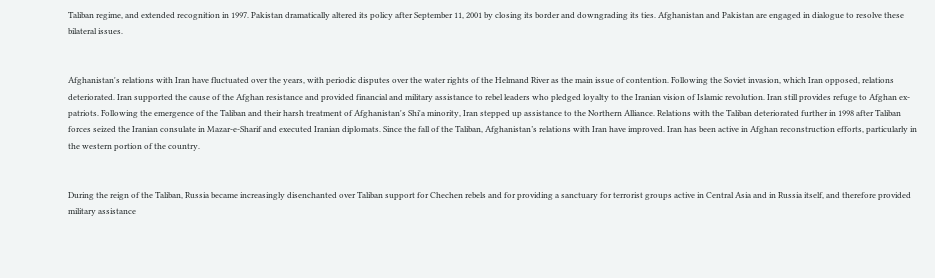Taliban regime, and extended recognition in 1997. Pakistan dramatically altered its policy after September 11, 2001 by closing its border and downgrading its ties. Afghanistan and Pakistan are engaged in dialogue to resolve these bilateral issues.


Afghanistan's relations with Iran have fluctuated over the years, with periodic disputes over the water rights of the Helmand River as the main issue of contention. Following the Soviet invasion, which Iran opposed, relations deteriorated. Iran supported the cause of the Afghan resistance and provided financial and military assistance to rebel leaders who pledged loyalty to the Iranian vision of Islamic revolution. Iran still provides refuge to Afghan ex-patriots. Following the emergence of the Taliban and their harsh treatment of Afghanistan's Shi'a minority, Iran stepped up assistance to the Northern Alliance. Relations with the Taliban deteriorated further in 1998 after Taliban forces seized the Iranian consulate in Mazar-e-Sharif and executed Iranian diplomats. Since the fall of the Taliban, Afghanistan’s relations with Iran have improved. Iran has been active in Afghan reconstruction efforts, particularly in the western portion of the country.


During the reign of the Taliban, Russia became increasingly disenchanted over Taliban support for Chechen rebels and for providing a sanctuary for terrorist groups active in Central Asia and in Russia itself, and therefore provided military assistance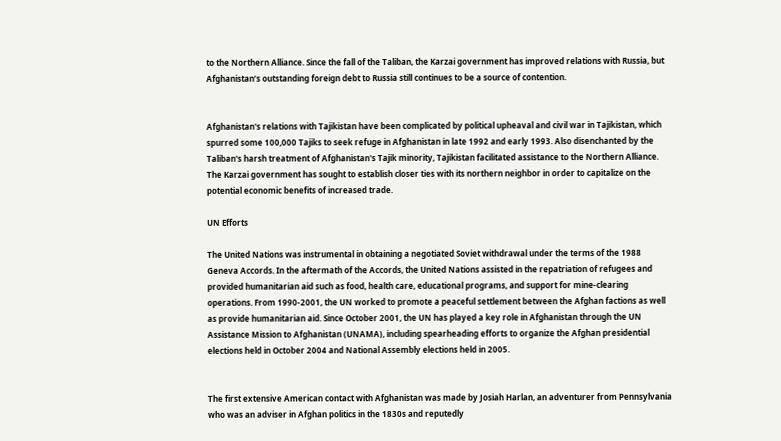to the Northern Alliance. Since the fall of the Taliban, the Karzai government has improved relations with Russia, but Afghanistan’s outstanding foreign debt to Russia still continues to be a source of contention.


Afghanistan's relations with Tajikistan have been complicated by political upheaval and civil war in Tajikistan, which spurred some 100,000 Tajiks to seek refuge in Afghanistan in late 1992 and early 1993. Also disenchanted by the Taliban's harsh treatment of Afghanistan's Tajik minority, Tajikistan facilitated assistance to the Northern Alliance. The Karzai government has sought to establish closer ties with its northern neighbor in order to capitalize on the potential economic benefits of increased trade.

UN Efforts

The United Nations was instrumental in obtaining a negotiated Soviet withdrawal under the terms of the 1988 Geneva Accords. In the aftermath of the Accords, the United Nations assisted in the repatriation of refugees and provided humanitarian aid such as food, health care, educational programs, and support for mine-clearing operations. From 1990-2001, the UN worked to promote a peaceful settlement between the Afghan factions as well as provide humanitarian aid. Since October 2001, the UN has played a key role in Afghanistan through the UN Assistance Mission to Afghanistan (UNAMA), including spearheading efforts to organize the Afghan presidential elections held in October 2004 and National Assembly elections held in 2005.


The first extensive American contact with Afghanistan was made by Josiah Harlan, an adventurer from Pennsylvania who was an adviser in Afghan politics in the 1830s and reputedly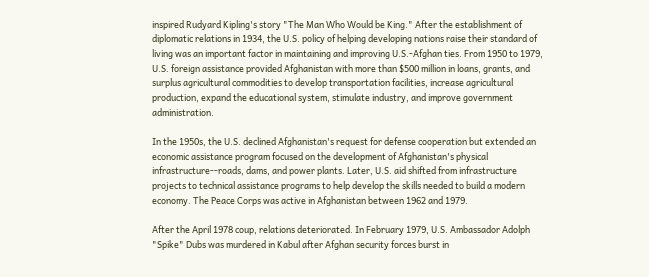inspired Rudyard Kipling's story "The Man Who Would be King." After the establishment of diplomatic relations in 1934, the U.S. policy of helping developing nations raise their standard of living was an important factor in maintaining and improving U.S.-Afghan ties. From 1950 to 1979, U.S. foreign assistance provided Afghanistan with more than $500 million in loans, grants, and surplus agricultural commodities to develop transportation facilities, increase agricultural production, expand the educational system, stimulate industry, and improve government administration.

In the 1950s, the U.S. declined Afghanistan's request for defense cooperation but extended an economic assistance program focused on the development of Afghanistan's physical infrastructure--roads, dams, and power plants. Later, U.S. aid shifted from infrastructure projects to technical assistance programs to help develop the skills needed to build a modern economy. The Peace Corps was active in Afghanistan between 1962 and 1979.

After the April 1978 coup, relations deteriorated. In February 1979, U.S. Ambassador Adolph "Spike" Dubs was murdered in Kabul after Afghan security forces burst in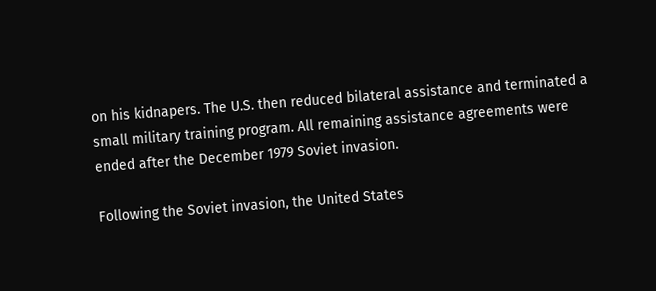on his kidnapers. The U.S. then reduced bilateral assistance and terminated a small military training program. All remaining assistance agreements were ended after the December 1979 Soviet invasion.

Following the Soviet invasion, the United States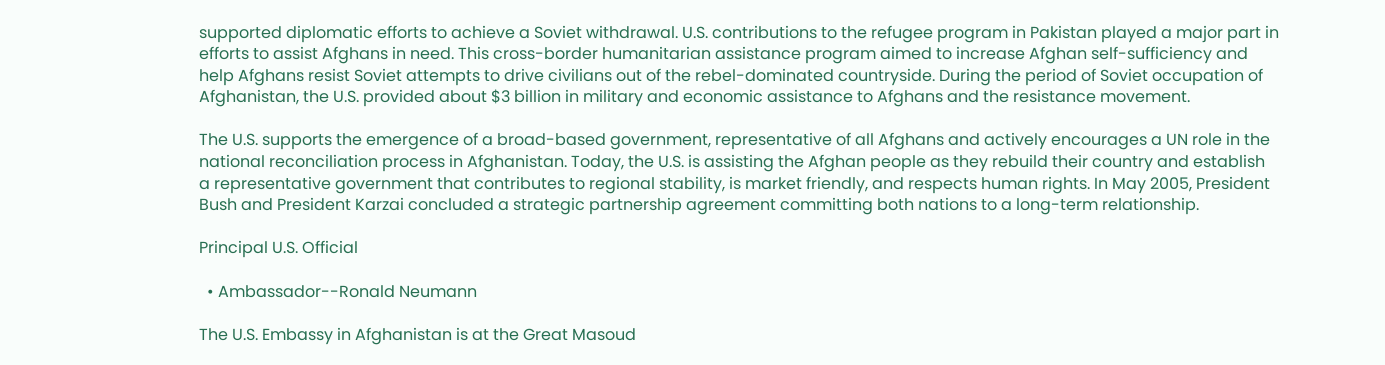supported diplomatic efforts to achieve a Soviet withdrawal. U.S. contributions to the refugee program in Pakistan played a major part in efforts to assist Afghans in need. This cross-border humanitarian assistance program aimed to increase Afghan self-sufficiency and help Afghans resist Soviet attempts to drive civilians out of the rebel-dominated countryside. During the period of Soviet occupation of Afghanistan, the U.S. provided about $3 billion in military and economic assistance to Afghans and the resistance movement.

The U.S. supports the emergence of a broad-based government, representative of all Afghans and actively encourages a UN role in the national reconciliation process in Afghanistan. Today, the U.S. is assisting the Afghan people as they rebuild their country and establish a representative government that contributes to regional stability, is market friendly, and respects human rights. In May 2005, President Bush and President Karzai concluded a strategic partnership agreement committing both nations to a long-term relationship.

Principal U.S. Official

  • Ambassador--Ronald Neumann

The U.S. Embassy in Afghanistan is at the Great Masoud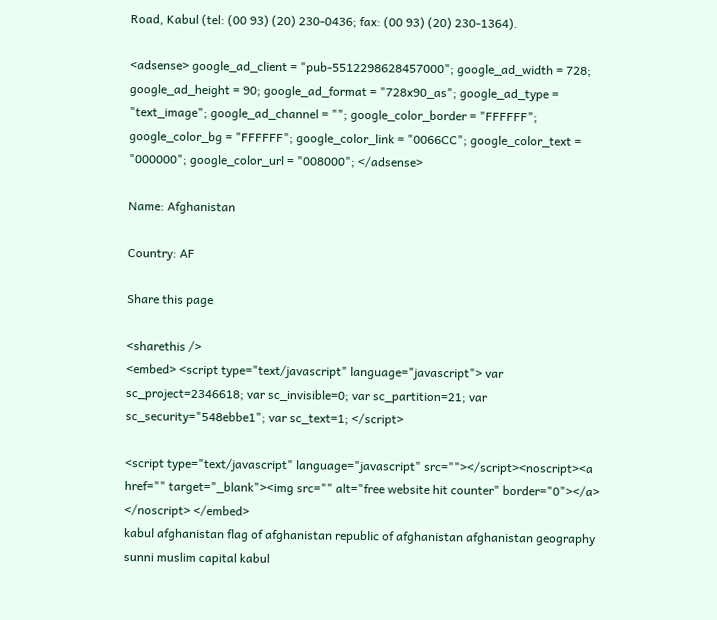Road, Kabul (tel: (00 93) (20) 230-0436; fax: (00 93) (20) 230-1364).

<adsense> google_ad_client = "pub-5512298628457000"; google_ad_width = 728; google_ad_height = 90; google_ad_format = "728x90_as"; google_ad_type = "text_image"; google_ad_channel = ""; google_color_border = "FFFFFF"; google_color_bg = "FFFFFF"; google_color_link = "0066CC"; google_color_text = "000000"; google_color_url = "008000"; </adsense>

Name: Afghanistan

Country: AF

Share this page

<sharethis />
<embed> <script type="text/javascript" language="javascript"> var sc_project=2346618; var sc_invisible=0; var sc_partition=21; var sc_security="548ebbe1"; var sc_text=1; </script>

<script type="text/javascript" language="javascript" src=""></script><noscript><a href="" target="_blank"><img src="" alt="free website hit counter" border="0"></a> </noscript> </embed>
kabul afghanistan flag of afghanistan republic of afghanistan afghanistan geography sunni muslim capital kabul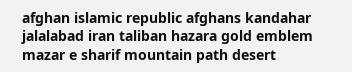afghan islamic republic afghans kandahar jalalabad iran taliban hazara gold emblem mazar e sharif mountain path desert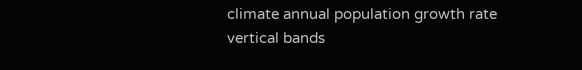climate annual population growth rate vertical bands